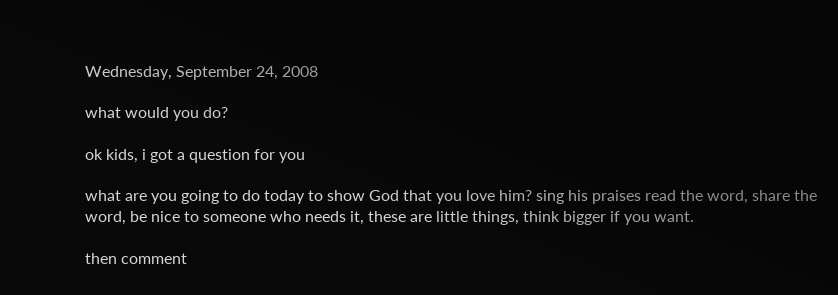Wednesday, September 24, 2008

what would you do?

ok kids, i got a question for you

what are you going to do today to show God that you love him? sing his praises read the word, share the word, be nice to someone who needs it, these are little things, think bigger if you want.

then comment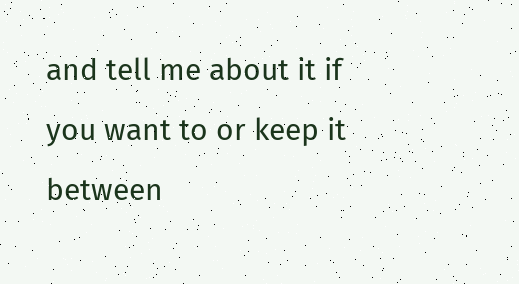and tell me about it if you want to or keep it between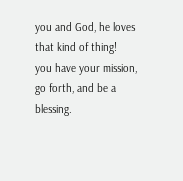you and God, he loves that kind of thing!
you have your mission, go forth, and be a blessing.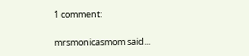1 comment:

mrsmonicasmom said...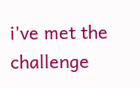i've met the challenge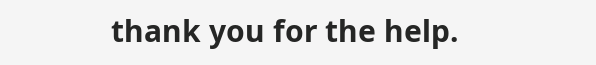thank you for the help.